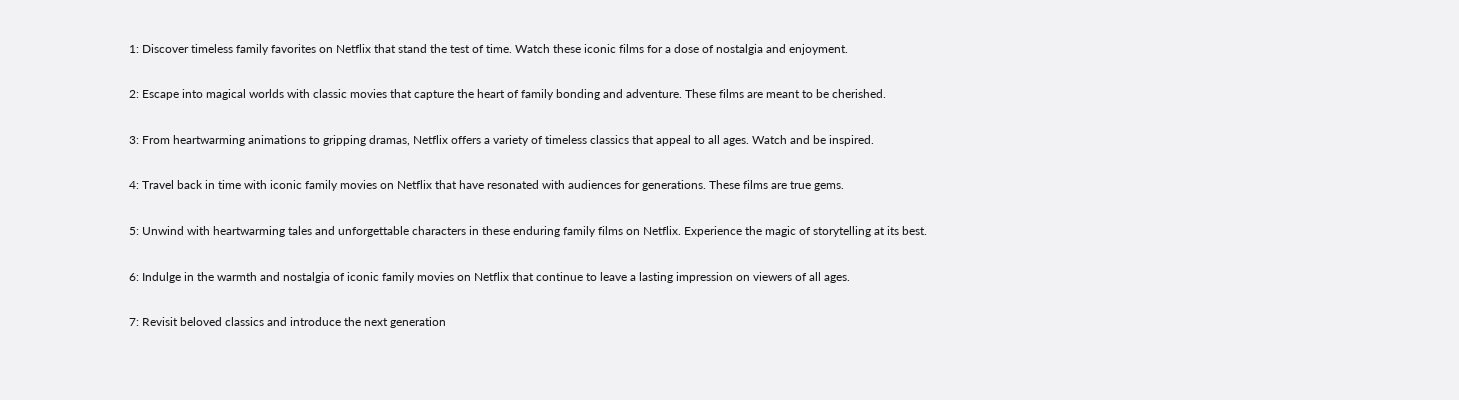1: Discover timeless family favorites on Netflix that stand the test of time. Watch these iconic films for a dose of nostalgia and enjoyment.

2: Escape into magical worlds with classic movies that capture the heart of family bonding and adventure. These films are meant to be cherished.

3: From heartwarming animations to gripping dramas, Netflix offers a variety of timeless classics that appeal to all ages. Watch and be inspired.

4: Travel back in time with iconic family movies on Netflix that have resonated with audiences for generations. These films are true gems.

5: Unwind with heartwarming tales and unforgettable characters in these enduring family films on Netflix. Experience the magic of storytelling at its best.

6: Indulge in the warmth and nostalgia of iconic family movies on Netflix that continue to leave a lasting impression on viewers of all ages.

7: Revisit beloved classics and introduce the next generation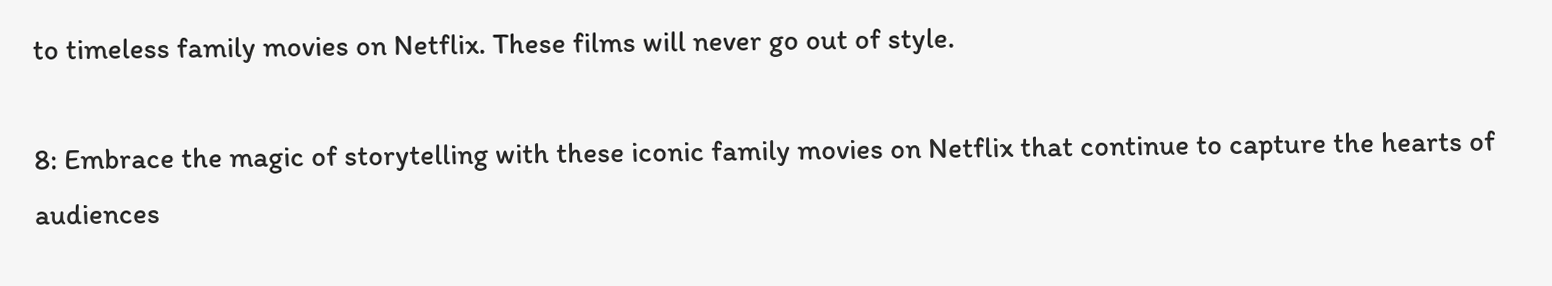to timeless family movies on Netflix. These films will never go out of style.

8: Embrace the magic of storytelling with these iconic family movies on Netflix that continue to capture the hearts of audiences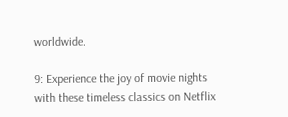worldwide.

9: Experience the joy of movie nights with these timeless classics on Netflix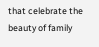that celebrate the beauty of family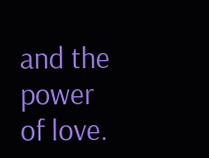and the power of love.